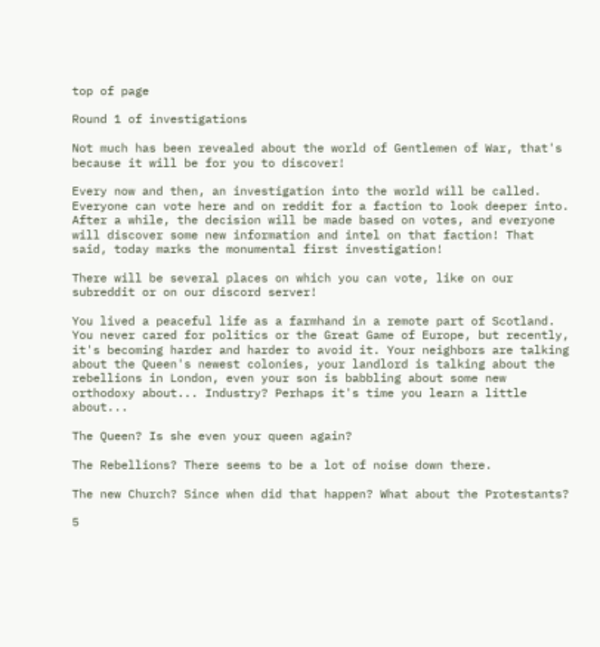top of page

Round 1 of investigations

Not much has been revealed about the world of Gentlemen of War, that's because it will be for you to discover!

Every now and then, an investigation into the world will be called. Everyone can vote here and on reddit for a faction to look deeper into. After a while, the decision will be made based on votes, and everyone will discover some new information and intel on that faction! That said, today marks the monumental first investigation!

There will be several places on which you can vote, like on our subreddit or on our discord server!

You lived a peaceful life as a farmhand in a remote part of Scotland. You never cared for politics or the Great Game of Europe, but recently, it's becoming harder and harder to avoid it. Your neighbors are talking about the Queen's newest colonies, your landlord is talking about the rebellions in London, even your son is babbling about some new orthodoxy about... Industry? Perhaps it's time you learn a little about...

The Queen? Is she even your queen again?

The Rebellions? There seems to be a lot of noise down there.

The new Church? Since when did that happen? What about the Protestants?

5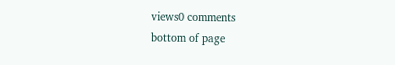views0 comments
bottom of page